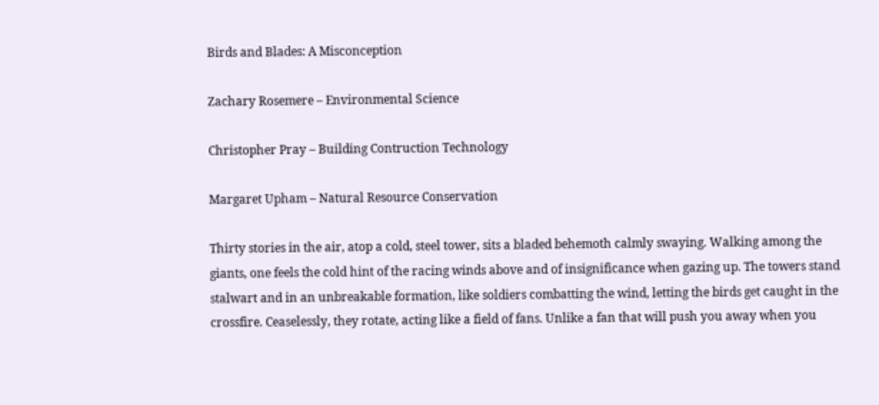Birds and Blades: A Misconception

Zachary Rosemere – Environmental Science

Christopher Pray – Building Contruction Technology

Margaret Upham – Natural Resource Conservation

Thirty stories in the air, atop a cold, steel tower, sits a bladed behemoth calmly swaying. Walking among the giants, one feels the cold hint of the racing winds above and of insignificance when gazing up. The towers stand stalwart and in an unbreakable formation, like soldiers combatting the wind, letting the birds get caught in the crossfire. Ceaselessly, they rotate, acting like a field of fans. Unlike a fan that will push you away when you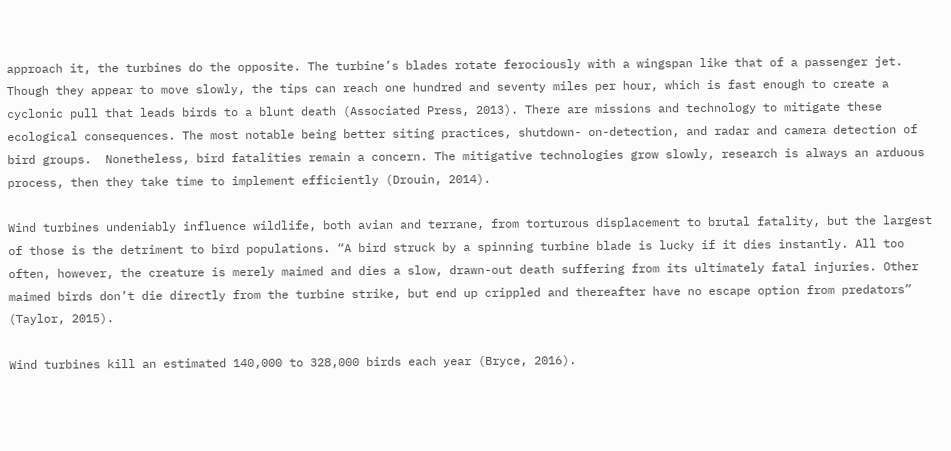approach it, the turbines do the opposite. The turbine’s blades rotate ferociously with a wingspan like that of a passenger jet. Though they appear to move slowly, the tips can reach one hundred and seventy miles per hour, which is fast enough to create a cyclonic pull that leads birds to a blunt death (Associated Press, 2013). There are missions and technology to mitigate these ecological consequences. The most notable being better siting practices, shutdown- on-detection, and radar and camera detection of bird groups.  Nonetheless, bird fatalities remain a concern. The mitigative technologies grow slowly, research is always an arduous process, then they take time to implement efficiently (Drouin, 2014).

Wind turbines undeniably influence wildlife, both avian and terrane, from torturous displacement to brutal fatality, but the largest of those is the detriment to bird populations. “A bird struck by a spinning turbine blade is lucky if it dies instantly. All too often, however, the creature is merely maimed and dies a slow, drawn-out death suffering from its ultimately fatal injuries. Other maimed birds don’t die directly from the turbine strike, but end up crippled and thereafter have no escape option from predators” (Taylor, 2015).

Wind turbines kill an estimated 140,000 to 328,000 birds each year (Bryce, 2016).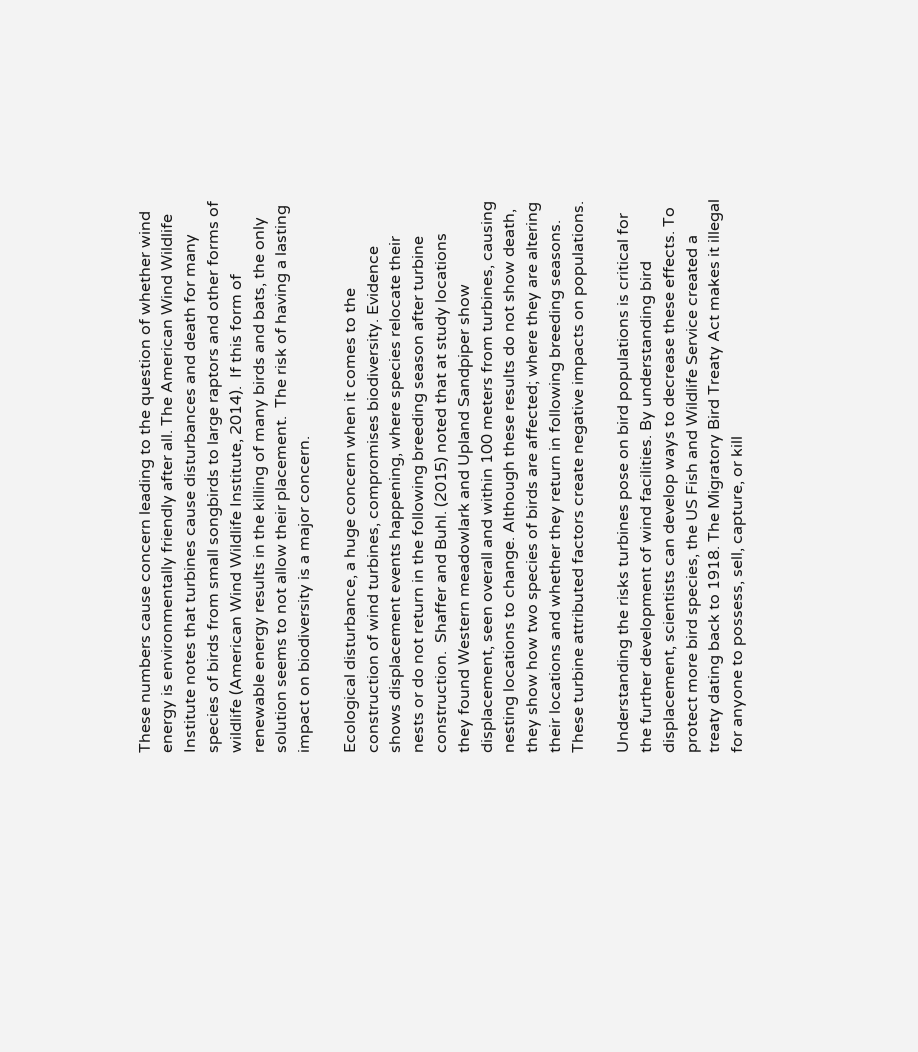These numbers cause concern leading to the question of whether wind energy is environmentally friendly after all. The American Wind Wildlife Institute notes that turbines cause disturbances and death for many species of birds from small songbirds to large raptors and other forms of wildlife (American Wind Wildlife Institute, 2014).  If this form of renewable energy results in the killing of many birds and bats, the only solution seems to not allow their placement.  The risk of having a lasting impact on biodiversity is a major concern.

Ecological disturbance, a huge concern when it comes to the construction of wind turbines, compromises biodiversity. Evidence shows displacement events happening, where species relocate their nests or do not return in the following breeding season after turbine construction.  Shaffer and Buhl. (2015) noted that at study locations they found Western meadowlark and Upland Sandpiper show displacement, seen overall and within 100 meters from turbines, causing nesting locations to change. Although these results do not show death, they show how two species of birds are affected; where they are altering their locations and whether they return in following breeding seasons.  These turbine attributed factors create negative impacts on populations.

Understanding the risks turbines pose on bird populations is critical for the further development of wind facilities. By understanding bird displacement, scientists can develop ways to decrease these effects. To protect more bird species, the US Fish and Wildlife Service created a treaty dating back to 1918. The Migratory Bird Treaty Act makes it illegal for anyone to possess, sell, capture, or kill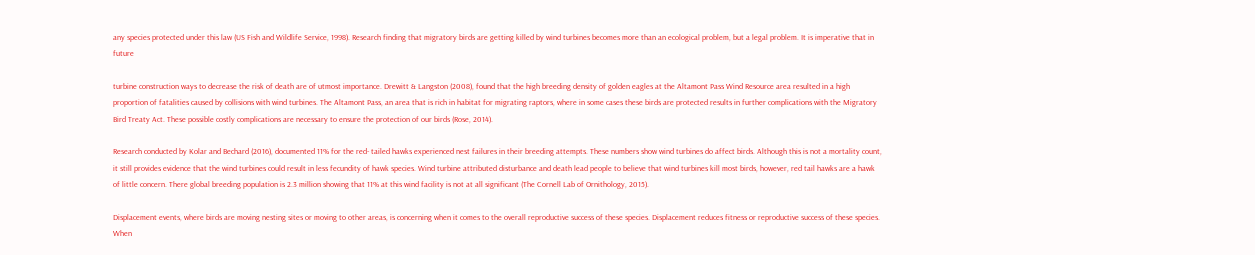any species protected under this law (US Fish and Wildlife Service, 1998). Research finding that migratory birds are getting killed by wind turbines becomes more than an ecological problem, but a legal problem. It is imperative that in future

turbine construction ways to decrease the risk of death are of utmost importance. Drewitt & Langston (2008), found that the high breeding density of golden eagles at the Altamont Pass Wind Resource area resulted in a high proportion of fatalities caused by collisions with wind turbines. The Altamont Pass, an area that is rich in habitat for migrating raptors, where in some cases these birds are protected results in further complications with the Migratory Bird Treaty Act. These possible costly complications are necessary to ensure the protection of our birds (Rose, 2014).

Research conducted by Kolar and Bechard (2016), documented 11% for the red- tailed hawks experienced nest failures in their breeding attempts. These numbers show wind turbines do affect birds. Although this is not a mortality count, it still provides evidence that the wind turbines could result in less fecundity of hawk species. Wind turbine attributed disturbance and death lead people to believe that wind turbines kill most birds, however, red tail hawks are a hawk of little concern. There global breeding population is 2.3 million showing that 11% at this wind facility is not at all significant (The Cornell Lab of Ornithology, 2015).

Displacement events, where birds are moving nesting sites or moving to other areas, is concerning when it comes to the overall reproductive success of these species. Displacement reduces fitness or reproductive success of these species. When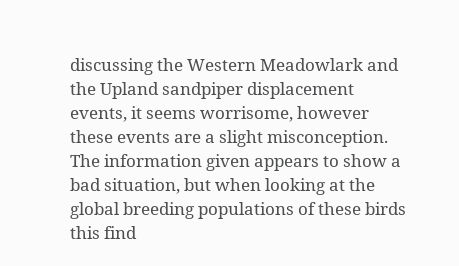discussing the Western Meadowlark and the Upland sandpiper displacement events, it seems worrisome, however these events are a slight misconception. The information given appears to show a bad situation, but when looking at the global breeding populations of these birds this find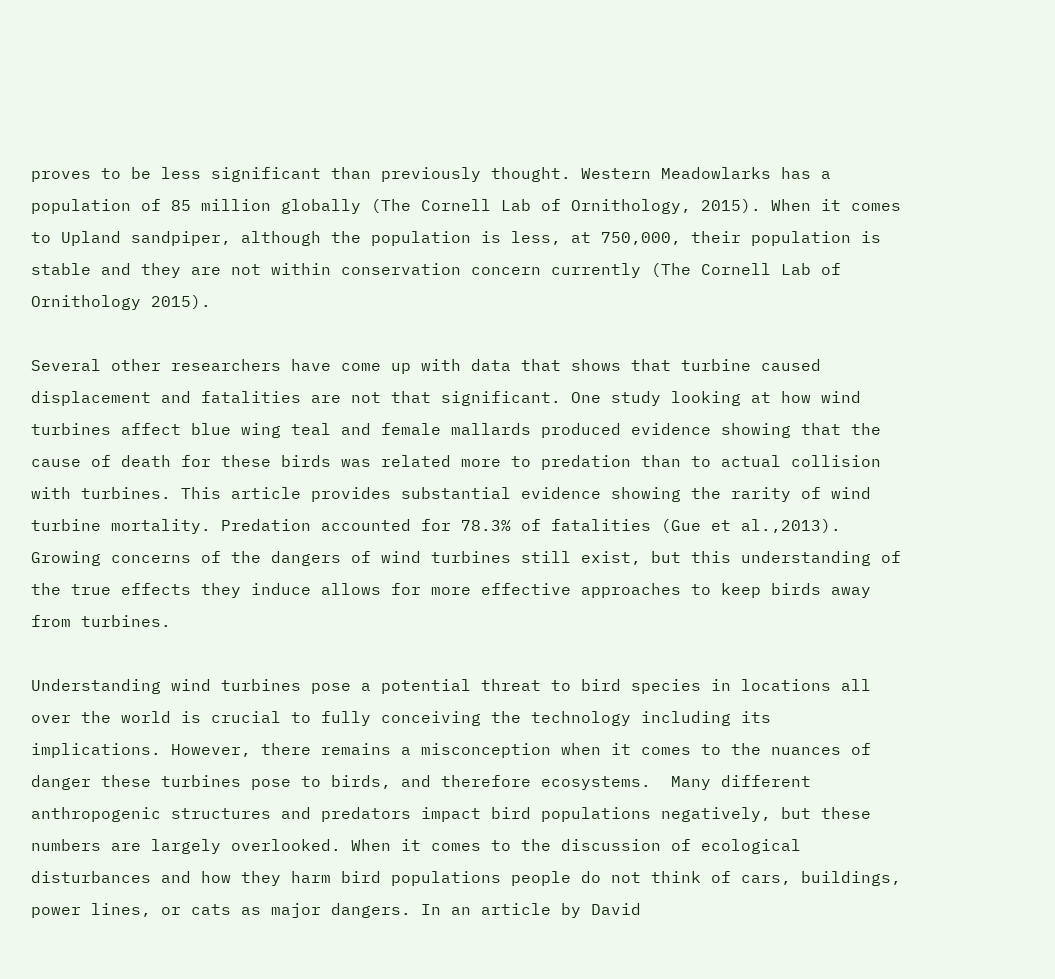proves to be less significant than previously thought. Western Meadowlarks has a population of 85 million globally (The Cornell Lab of Ornithology, 2015). When it comes to Upland sandpiper, although the population is less, at 750,000, their population is stable and they are not within conservation concern currently (The Cornell Lab of Ornithology 2015).

Several other researchers have come up with data that shows that turbine caused displacement and fatalities are not that significant. One study looking at how wind turbines affect blue wing teal and female mallards produced evidence showing that the cause of death for these birds was related more to predation than to actual collision with turbines. This article provides substantial evidence showing the rarity of wind turbine mortality. Predation accounted for 78.3% of fatalities (Gue et al.,2013). Growing concerns of the dangers of wind turbines still exist, but this understanding of the true effects they induce allows for more effective approaches to keep birds away from turbines.

Understanding wind turbines pose a potential threat to bird species in locations all over the world is crucial to fully conceiving the technology including its implications. However, there remains a misconception when it comes to the nuances of danger these turbines pose to birds, and therefore ecosystems.  Many different anthropogenic structures and predators impact bird populations negatively, but these numbers are largely overlooked. When it comes to the discussion of ecological disturbances and how they harm bird populations people do not think of cars, buildings, power lines, or cats as major dangers. In an article by David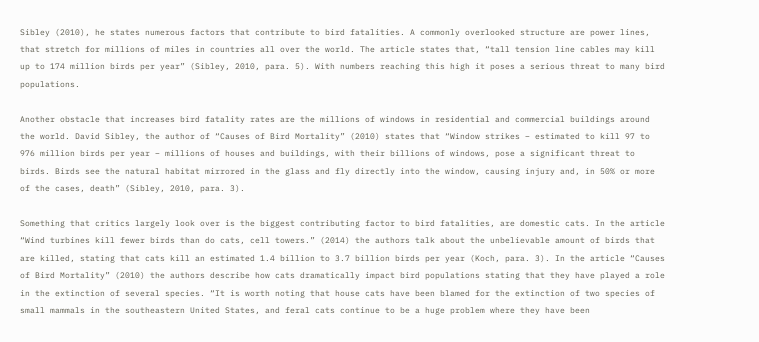Sibley (2010), he states numerous factors that contribute to bird fatalities. A commonly overlooked structure are power lines, that stretch for millions of miles in countries all over the world. The article states that, “tall tension line cables may kill up to 174 million birds per year” (Sibley, 2010, para. 5). With numbers reaching this high it poses a serious threat to many bird populations.

Another obstacle that increases bird fatality rates are the millions of windows in residential and commercial buildings around the world. David Sibley, the author of “Causes of Bird Mortality” (2010) states that “Window strikes – estimated to kill 97 to 976 million birds per year – millions of houses and buildings, with their billions of windows, pose a significant threat to birds. Birds see the natural habitat mirrored in the glass and fly directly into the window, causing injury and, in 50% or more of the cases, death” (Sibley, 2010, para. 3).

Something that critics largely look over is the biggest contributing factor to bird fatalities, are domestic cats. In the article “Wind turbines kill fewer birds than do cats, cell towers.” (2014) the authors talk about the unbelievable amount of birds that are killed, stating that cats kill an estimated 1.4 billion to 3.7 billion birds per year (Koch, para. 3). In the article “Causes of Bird Mortality” (2010) the authors describe how cats dramatically impact bird populations stating that they have played a role in the extinction of several species. “It is worth noting that house cats have been blamed for the extinction of two species of small mammals in the southeastern United States, and feral cats continue to be a huge problem where they have been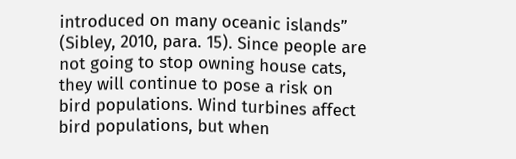introduced on many oceanic islands” (Sibley, 2010, para. 15). Since people are not going to stop owning house cats, they will continue to pose a risk on bird populations. Wind turbines affect bird populations, but when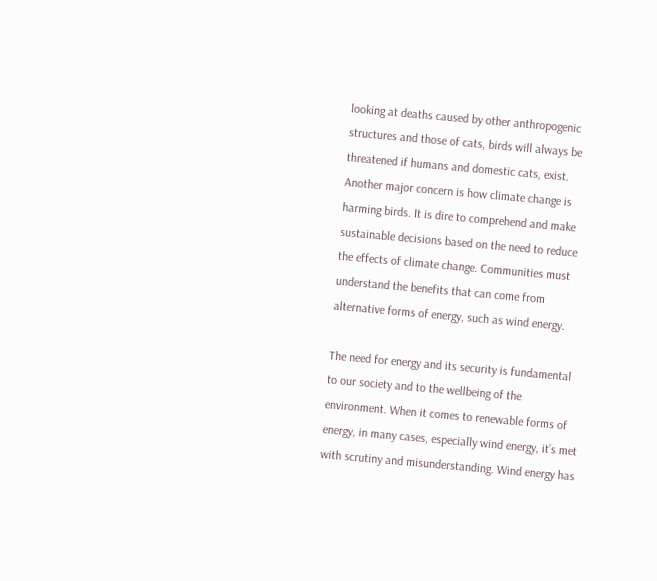looking at deaths caused by other anthropogenic structures and those of cats, birds will always be threatened if humans and domestic cats, exist. Another major concern is how climate change is harming birds. It is dire to comprehend and make sustainable decisions based on the need to reduce the effects of climate change. Communities must understand the benefits that can come from alternative forms of energy, such as wind energy.

The need for energy and its security is fundamental to our society and to the wellbeing of the environment. When it comes to renewable forms of energy, in many cases, especially wind energy, it’s met with scrutiny and misunderstanding. Wind energy has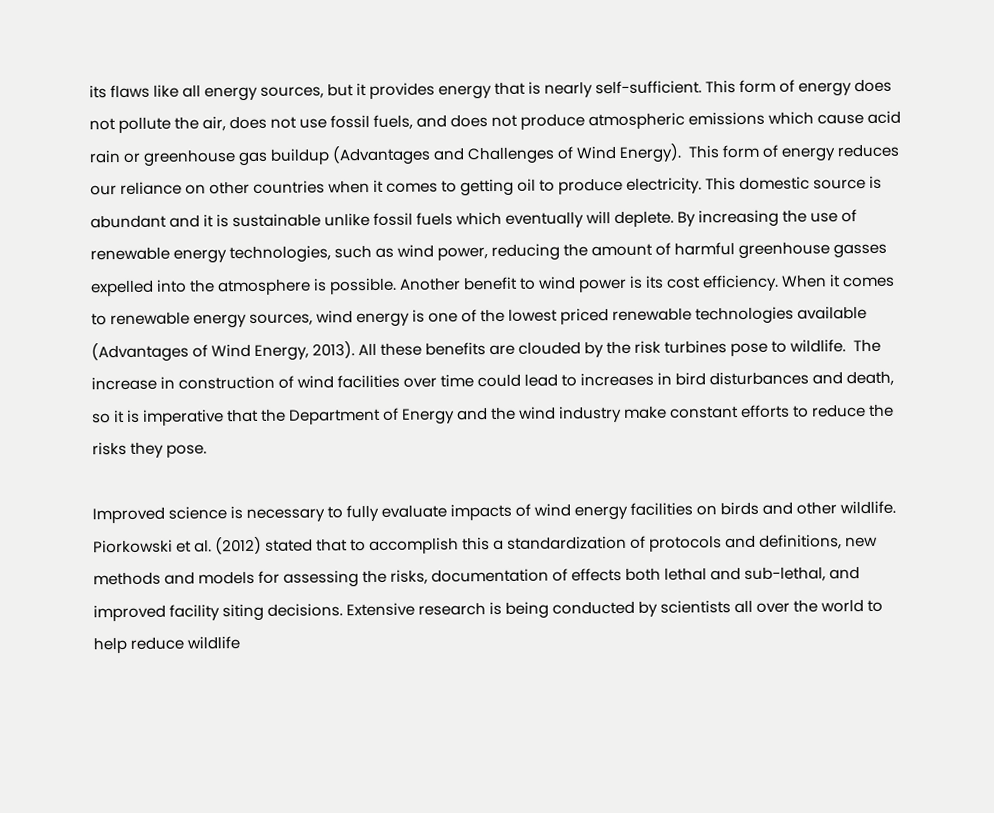its flaws like all energy sources, but it provides energy that is nearly self-sufficient. This form of energy does not pollute the air, does not use fossil fuels, and does not produce atmospheric emissions which cause acid rain or greenhouse gas buildup (Advantages and Challenges of Wind Energy).  This form of energy reduces our reliance on other countries when it comes to getting oil to produce electricity. This domestic source is abundant and it is sustainable unlike fossil fuels which eventually will deplete. By increasing the use of renewable energy technologies, such as wind power, reducing the amount of harmful greenhouse gasses expelled into the atmosphere is possible. Another benefit to wind power is its cost efficiency. When it comes to renewable energy sources, wind energy is one of the lowest priced renewable technologies available (Advantages of Wind Energy, 2013). All these benefits are clouded by the risk turbines pose to wildlife.  The increase in construction of wind facilities over time could lead to increases in bird disturbances and death, so it is imperative that the Department of Energy and the wind industry make constant efforts to reduce the risks they pose.

Improved science is necessary to fully evaluate impacts of wind energy facilities on birds and other wildlife. Piorkowski et al. (2012) stated that to accomplish this a standardization of protocols and definitions, new methods and models for assessing the risks, documentation of effects both lethal and sub-lethal, and improved facility siting decisions. Extensive research is being conducted by scientists all over the world to help reduce wildlife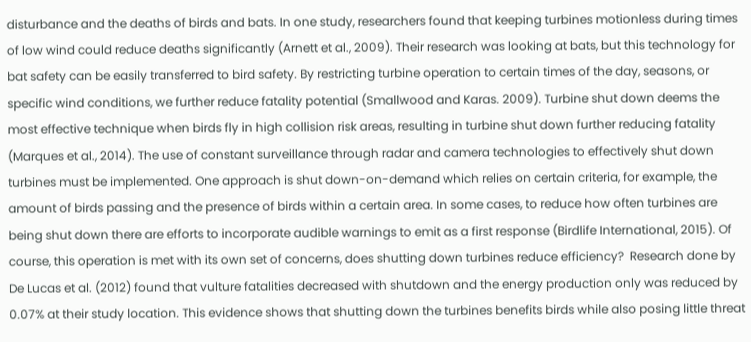disturbance and the deaths of birds and bats. In one study, researchers found that keeping turbines motionless during times of low wind could reduce deaths significantly (Arnett et al., 2009). Their research was looking at bats, but this technology for bat safety can be easily transferred to bird safety. By restricting turbine operation to certain times of the day, seasons, or specific wind conditions, we further reduce fatality potential (Smallwood and Karas. 2009). Turbine shut down deems the most effective technique when birds fly in high collision risk areas, resulting in turbine shut down further reducing fatality (Marques et al., 2014). The use of constant surveillance through radar and camera technologies to effectively shut down turbines must be implemented. One approach is shut down-on-demand which relies on certain criteria, for example, the amount of birds passing and the presence of birds within a certain area. In some cases, to reduce how often turbines are being shut down there are efforts to incorporate audible warnings to emit as a first response (Birdlife International, 2015). Of course, this operation is met with its own set of concerns, does shutting down turbines reduce efficiency?  Research done by De Lucas et al. (2012) found that vulture fatalities decreased with shutdown and the energy production only was reduced by 0.07% at their study location. This evidence shows that shutting down the turbines benefits birds while also posing little threat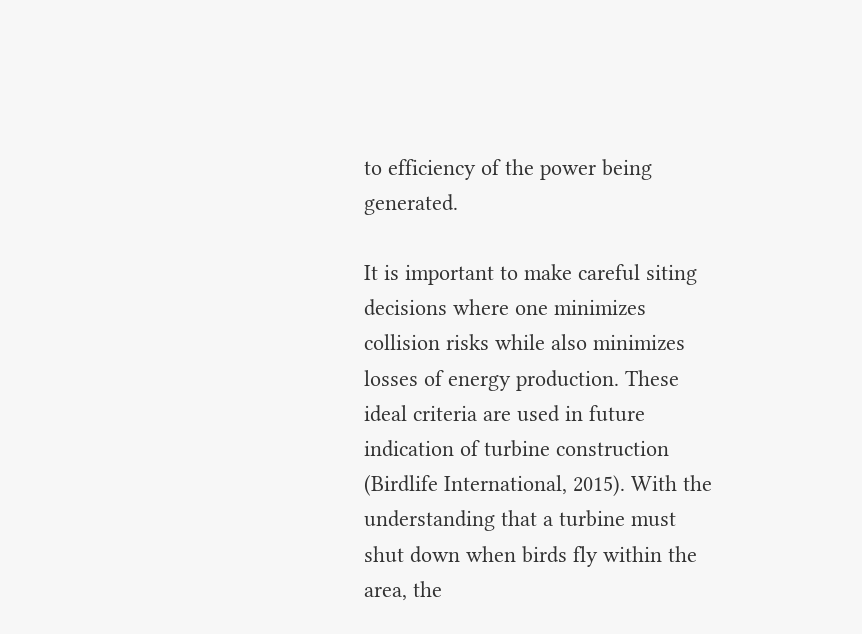to efficiency of the power being generated.

It is important to make careful siting decisions where one minimizes collision risks while also minimizes losses of energy production. These ideal criteria are used in future indication of turbine construction (Birdlife International, 2015). With the understanding that a turbine must shut down when birds fly within the area, the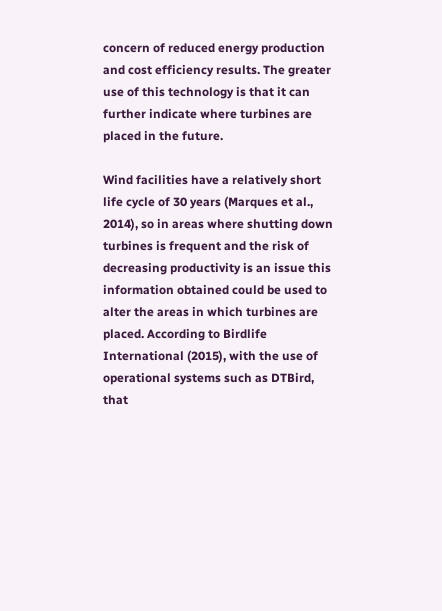concern of reduced energy production and cost efficiency results. The greater use of this technology is that it can further indicate where turbines are placed in the future.

Wind facilities have a relatively short life cycle of 30 years (Marques et al., 2014), so in areas where shutting down turbines is frequent and the risk of decreasing productivity is an issue this information obtained could be used to alter the areas in which turbines are placed. According to Birdlife International (2015), with the use of operational systems such as DTBird, that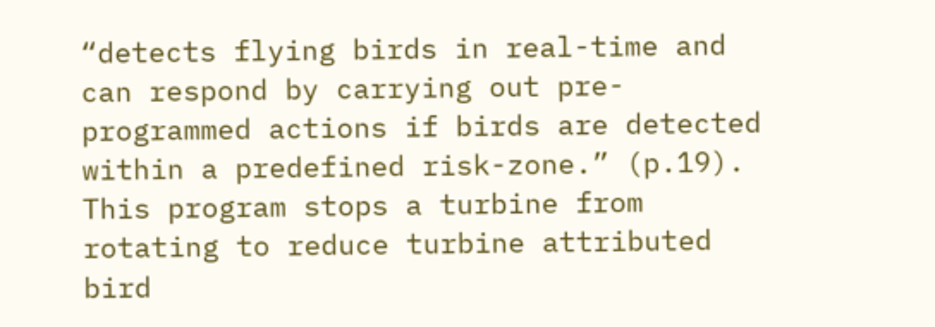“detects flying birds in real-time and can respond by carrying out pre-programmed actions if birds are detected within a predefined risk-zone.” (p.19). This program stops a turbine from rotating to reduce turbine attributed bird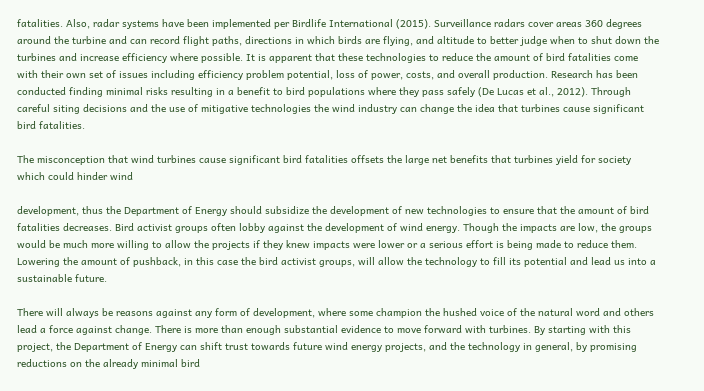fatalities. Also, radar systems have been implemented per Birdlife International (2015). Surveillance radars cover areas 360 degrees around the turbine and can record flight paths, directions in which birds are flying, and altitude to better judge when to shut down the turbines and increase efficiency where possible. It is apparent that these technologies to reduce the amount of bird fatalities come with their own set of issues including efficiency problem potential, loss of power, costs, and overall production. Research has been conducted finding minimal risks resulting in a benefit to bird populations where they pass safely (De Lucas et al., 2012). Through careful siting decisions and the use of mitigative technologies the wind industry can change the idea that turbines cause significant bird fatalities.

The misconception that wind turbines cause significant bird fatalities offsets the large net benefits that turbines yield for society which could hinder wind

development, thus the Department of Energy should subsidize the development of new technologies to ensure that the amount of bird fatalities decreases. Bird activist groups often lobby against the development of wind energy. Though the impacts are low, the groups would be much more willing to allow the projects if they knew impacts were lower or a serious effort is being made to reduce them. Lowering the amount of pushback, in this case the bird activist groups, will allow the technology to fill its potential and lead us into a sustainable future.

There will always be reasons against any form of development, where some champion the hushed voice of the natural word and others lead a force against change. There is more than enough substantial evidence to move forward with turbines. By starting with this project, the Department of Energy can shift trust towards future wind energy projects, and the technology in general, by promising reductions on the already minimal bird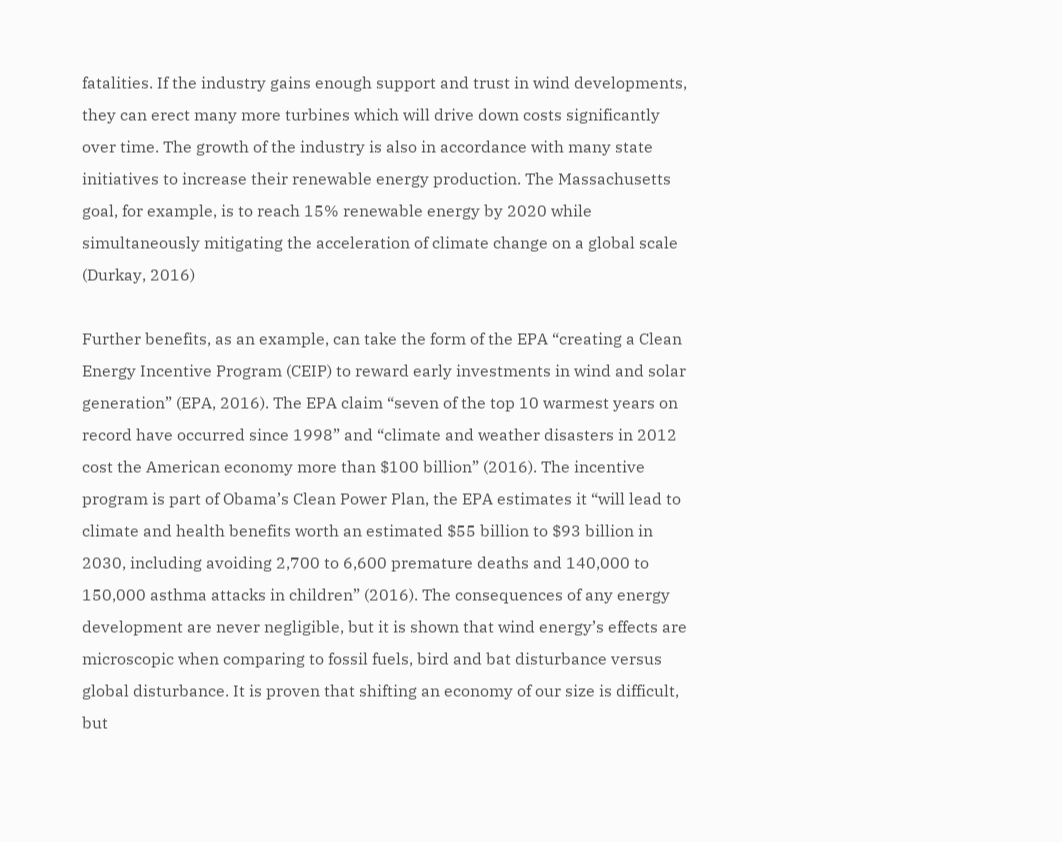fatalities. If the industry gains enough support and trust in wind developments, they can erect many more turbines which will drive down costs significantly over time. The growth of the industry is also in accordance with many state initiatives to increase their renewable energy production. The Massachusetts goal, for example, is to reach 15% renewable energy by 2020 while simultaneously mitigating the acceleration of climate change on a global scale (Durkay, 2016)

Further benefits, as an example, can take the form of the EPA “creating a Clean Energy Incentive Program (CEIP) to reward early investments in wind and solar generation” (EPA, 2016). The EPA claim “seven of the top 10 warmest years on record have occurred since 1998” and “climate and weather disasters in 2012 cost the American economy more than $100 billion” (2016). The incentive program is part of Obama’s Clean Power Plan, the EPA estimates it “will lead to climate and health benefits worth an estimated $55 billion to $93 billion in 2030, including avoiding 2,700 to 6,600 premature deaths and 140,000 to 150,000 asthma attacks in children” (2016). The consequences of any energy development are never negligible, but it is shown that wind energy’s effects are microscopic when comparing to fossil fuels, bird and bat disturbance versus global disturbance. It is proven that shifting an economy of our size is difficult, but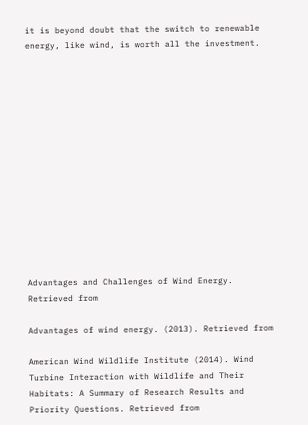it is beyond doubt that the switch to renewable energy, like wind, is worth all the investment.














Advantages and Challenges of Wind Energy. Retrieved from

Advantages of wind energy. (2013). Retrieved from

American Wind Wildlife Institute (2014). Wind Turbine Interaction with Wildlife and Their Habitats: A Summary of Research Results and Priority Questions. Retrieved from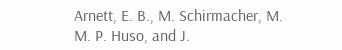Arnett, E. B., M. Schirmacher, M. M. P. Huso, and J.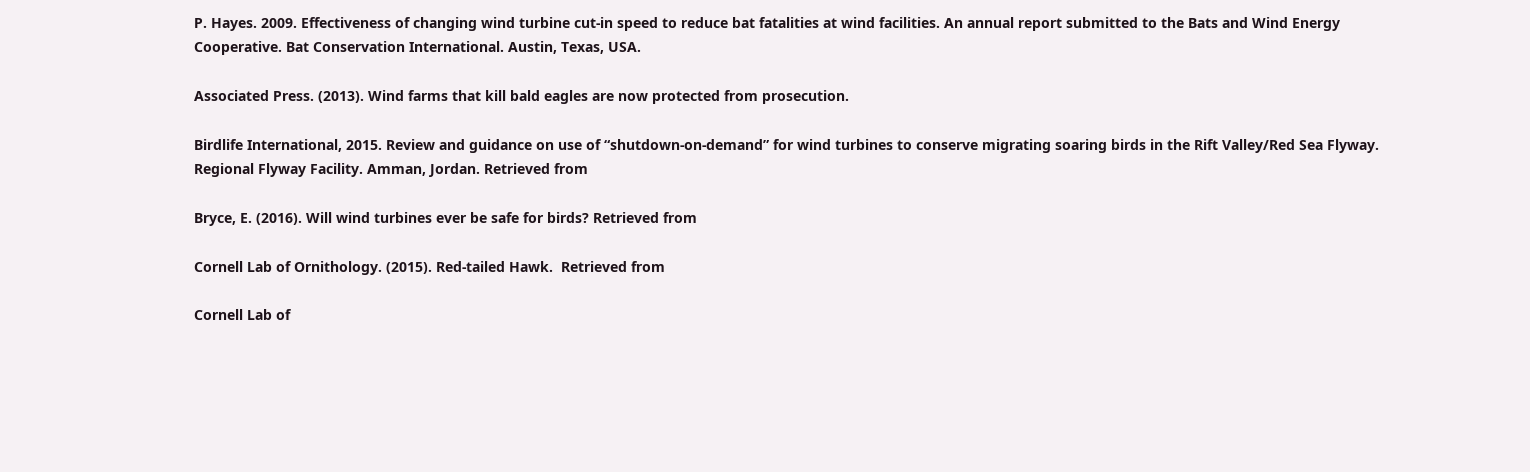P. Hayes. 2009. Effectiveness of changing wind turbine cut-in speed to reduce bat fatalities at wind facilities. An annual report submitted to the Bats and Wind Energy Cooperative. Bat Conservation International. Austin, Texas, USA.

Associated Press. (2013). Wind farms that kill bald eagles are now protected from prosecution.

Birdlife International, 2015. Review and guidance on use of “shutdown-on-demand” for wind turbines to conserve migrating soaring birds in the Rift Valley/Red Sea Flyway. Regional Flyway Facility. Amman, Jordan. Retrieved from

Bryce, E. (2016). Will wind turbines ever be safe for birds? Retrieved from

Cornell Lab of Ornithology. (2015). Red-tailed Hawk.  Retrieved from

Cornell Lab of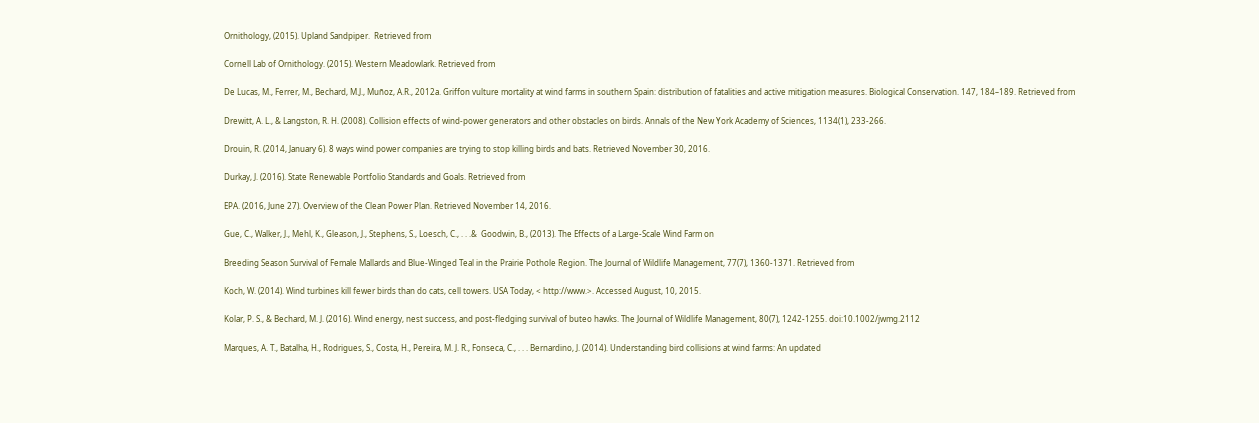Ornithology, (2015). Upland Sandpiper.  Retrieved from

Cornell Lab of Ornithology. (2015). Western Meadowlark. Retrieved from

De Lucas, M., Ferrer, M., Bechard, M.J., Muñoz, A.R., 2012a. Griffon vulture mortality at wind farms in southern Spain: distribution of fatalities and active mitigation measures. Biological Conservation. 147, 184–189. Retrieved from

Drewitt, A. L., & Langston, R. H. (2008). Collision effects of wind‐power generators and other obstacles on birds. Annals of the New York Academy of Sciences, 1134(1), 233-266.

Drouin, R. (2014, January 6). 8 ways wind power companies are trying to stop killing birds and bats. Retrieved November 30, 2016.

Durkay, J. (2016). State Renewable Portfolio Standards and Goals. Retrieved from

EPA. (2016, June 27). Overview of the Clean Power Plan. Retrieved November 14, 2016.

Gue, C., Walker, J., Mehl, K., Gleason, J., Stephens, S., Loesch, C., . . .&  Goodwin, B., (2013). The Effects of a Large-Scale Wind Farm on

Breeding Season Survival of Female Mallards and Blue-Winged Teal in the Prairie Pothole Region. The Journal of Wildlife Management, 77(7), 1360-1371. Retrieved from

Koch, W. (2014). Wind turbines kill fewer birds than do cats, cell towers. USA Today, < http://www.>. Accessed August, 10, 2015.

Kolar, P. S., & Bechard, M. J. (2016). Wind energy, nest success, and post-fledging survival of buteo hawks. The Journal of Wildlife Management, 80(7), 1242-1255. doi:10.1002/jwmg.2112

Marques, A. T., Batalha, H., Rodrigues, S., Costa, H., Pereira, M. J. R., Fonseca, C., . . . Bernardino, J. (2014). Understanding bird collisions at wind farms: An updated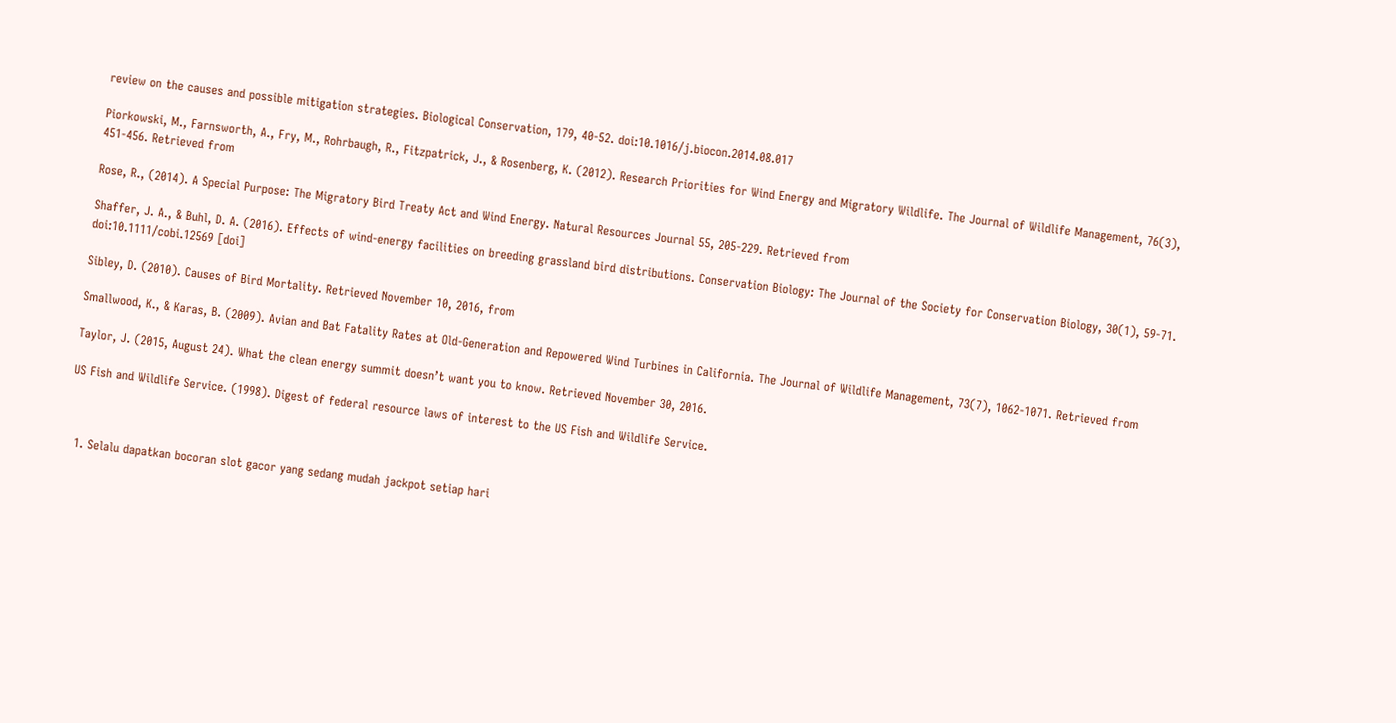review on the causes and possible mitigation strategies. Biological Conservation, 179, 40-52. doi:10.1016/j.biocon.2014.08.017

Piorkowski, M., Farnsworth, A., Fry, M., Rohrbaugh, R., Fitzpatrick, J., & Rosenberg, K. (2012). Research Priorities for Wind Energy and Migratory Wildlife. The Journal of Wildlife Management, 76(3), 451-456. Retrieved from

Rose, R., (2014). A Special Purpose: The Migratory Bird Treaty Act and Wind Energy. Natural Resources Journal 55, 205-229. Retrieved from

Shaffer, J. A., & Buhl, D. A. (2016). Effects of wind-energy facilities on breeding grassland bird distributions. Conservation Biology: The Journal of the Society for Conservation Biology, 30(1), 59-71. doi:10.1111/cobi.12569 [doi]

Sibley, D. (2010). Causes of Bird Mortality. Retrieved November 10, 2016, from

Smallwood, K., & Karas, B. (2009). Avian and Bat Fatality Rates at Old-Generation and Repowered Wind Turbines in California. The Journal of Wildlife Management, 73(7), 1062-1071. Retrieved from

Taylor, J. (2015, August 24). What the clean energy summit doesn’t want you to know. Retrieved November 30, 2016.

US Fish and Wildlife Service. (1998). Digest of federal resource laws of interest to the US Fish and Wildlife Service.



  1. Selalu dapatkan bocoran slot gacor yang sedang mudah jackpot setiap hari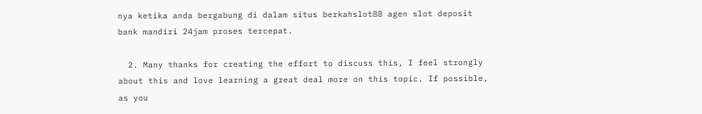nya ketika anda bergabung di dalam situs berkahslot88 agen slot deposit bank mandiri 24jam proses tercepat.

  2. Many thanks for creating the effort to discuss this, I feel strongly about this and love learning a great deal more on this topic. If possible, as you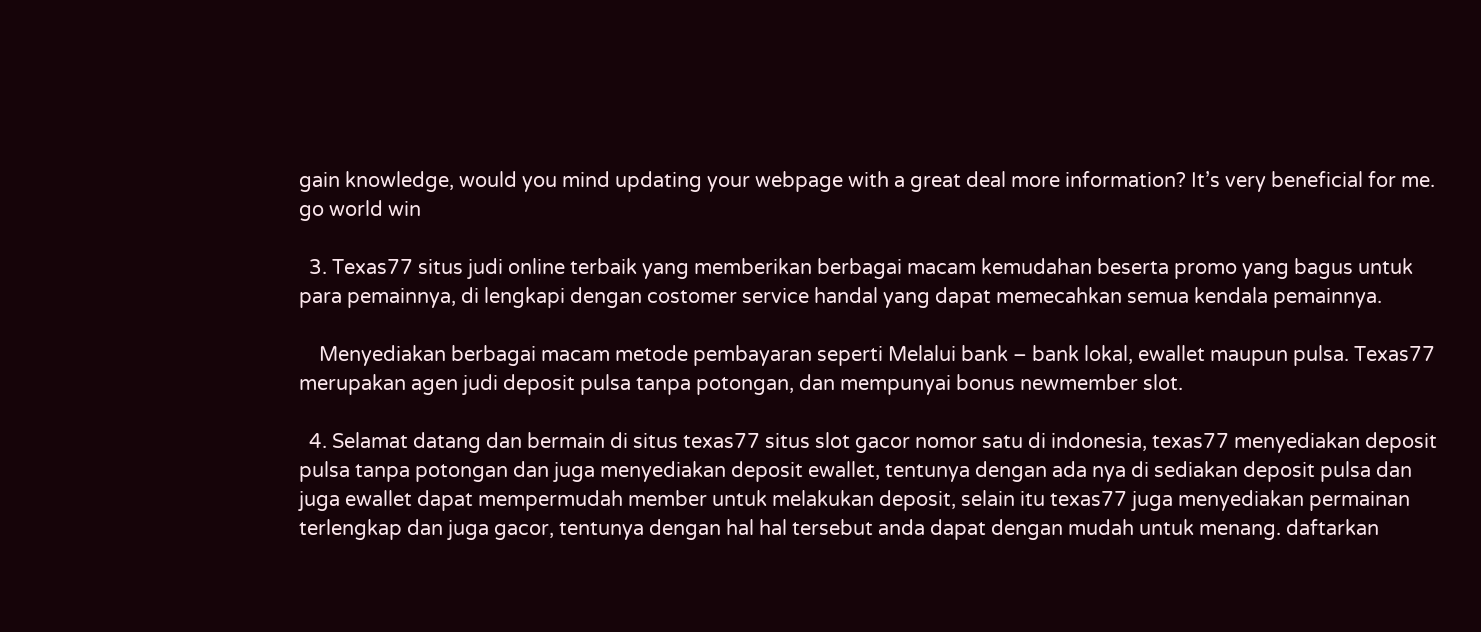gain knowledge, would you mind updating your webpage with a great deal more information? It’s very beneficial for me. go world win

  3. Texas77 situs judi online terbaik yang memberikan berbagai macam kemudahan beserta promo yang bagus untuk para pemainnya, di lengkapi dengan costomer service handal yang dapat memecahkan semua kendala pemainnya.

    Menyediakan berbagai macam metode pembayaran seperti Melalui bank – bank lokal, ewallet maupun pulsa. Texas77 merupakan agen judi deposit pulsa tanpa potongan, dan mempunyai bonus newmember slot.

  4. Selamat datang dan bermain di situs texas77 situs slot gacor nomor satu di indonesia, texas77 menyediakan deposit pulsa tanpa potongan dan juga menyediakan deposit ewallet, tentunya dengan ada nya di sediakan deposit pulsa dan juga ewallet dapat mempermudah member untuk melakukan deposit, selain itu texas77 juga menyediakan permainan terlengkap dan juga gacor, tentunya dengan hal hal tersebut anda dapat dengan mudah untuk menang. daftarkan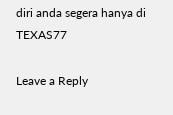diri anda segera hanya di TEXAS77

Leave a Reply